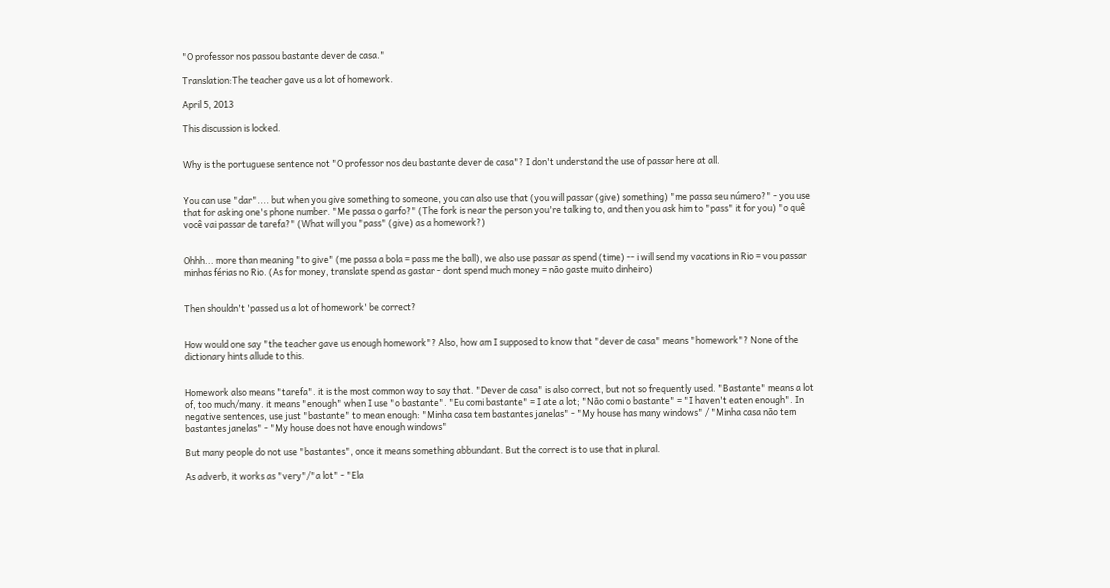"O professor nos passou bastante dever de casa."

Translation:The teacher gave us a lot of homework.

April 5, 2013

This discussion is locked.


Why is the portuguese sentence not "O professor nos deu bastante dever de casa"? I don't understand the use of passar here at all.


You can use "dar".... but when you give something to someone, you can also use that (you will passar (give) something) "me passa seu número?" - you use that for asking one's phone number. "Me passa o garfo?" (The fork is near the person you're talking to, and then you ask him to "pass" it for you) "o quê você vai passar de tarefa?" (What will you "pass" (give) as a homework?)


Ohhh... more than meaning "to give" (me passa a bola = pass me the ball), we also use passar as spend (time) -- i will send my vacations in Rio = vou passar minhas férias no Rio. (As for money, translate spend as gastar - dont spend much money = não gaste muito dinheiro)


Then shouldn't 'passed us a lot of homework' be correct?


How would one say "the teacher gave us enough homework"? Also, how am I supposed to know that "dever de casa" means "homework"? None of the dictionary hints allude to this.


Homework also means "tarefa". it is the most common way to say that. "Dever de casa" is also correct, but not so frequently used. "Bastante" means a lot of, too much/many. it means "enough" when I use "o bastante". "Eu comi bastante" = I ate a lot; "Não comi o bastante" = "I haven't eaten enough". In negative sentences, use just "bastante" to mean enough: "Minha casa tem bastantes janelas" - "My house has many windows" / "Minha casa não tem bastantes janelas" - "My house does not have enough windows"

But many people do not use "bastantes", once it means something abbundant. But the correct is to use that in plural.

As adverb, it works as "very"/"a lot" - "Ela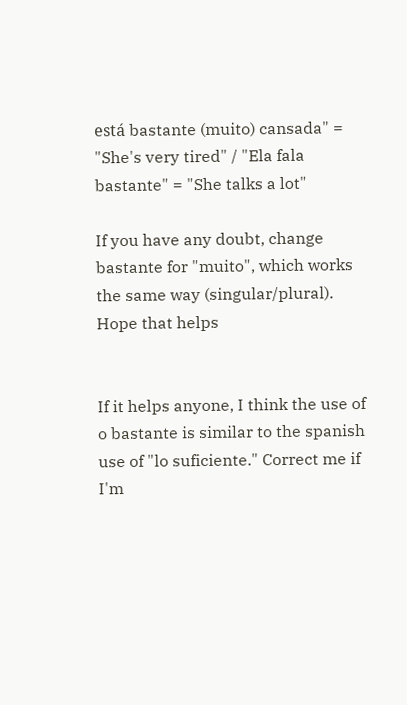está bastante (muito) cansada" = "She's very tired" / "Ela fala bastante" = "She talks a lot"

If you have any doubt, change bastante for "muito", which works the same way (singular/plural). Hope that helps


If it helps anyone, I think the use of o bastante is similar to the spanish use of "lo suficiente." Correct me if I'm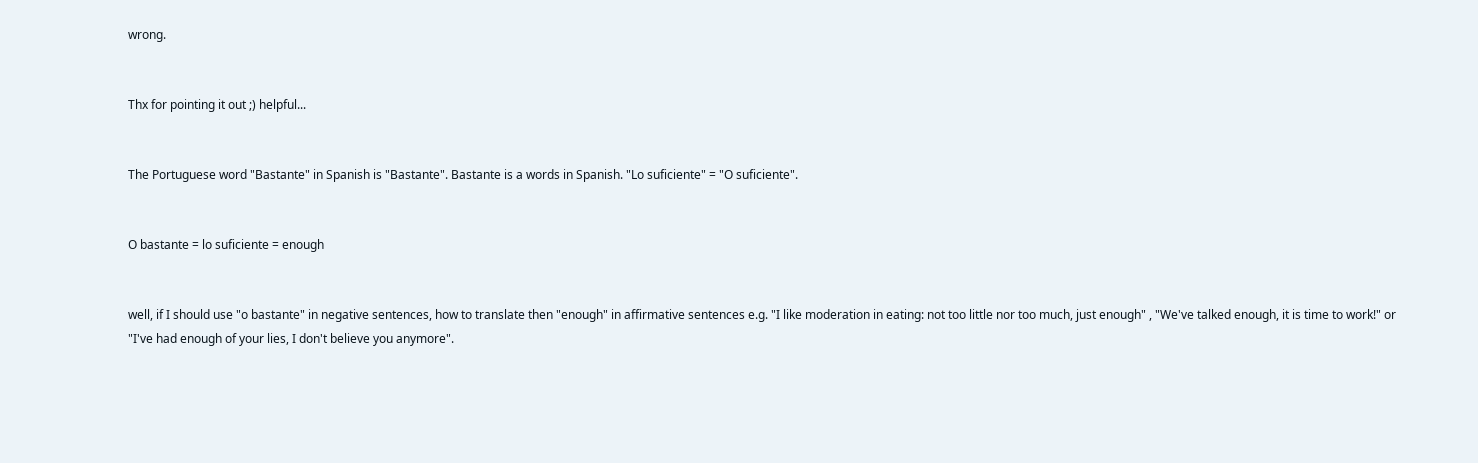wrong.


Thx for pointing it out ;) helpful...


The Portuguese word "Bastante" in Spanish is "Bastante". Bastante is a words in Spanish. "Lo suficiente" = "O suficiente".


O bastante = lo suficiente = enough


well, if I should use "o bastante" in negative sentences, how to translate then "enough" in affirmative sentences e.g. "I like moderation in eating: not too little nor too much, just enough" , "We've talked enough, it is time to work!" or "I've had enough of your lies, I don't believe you anymore".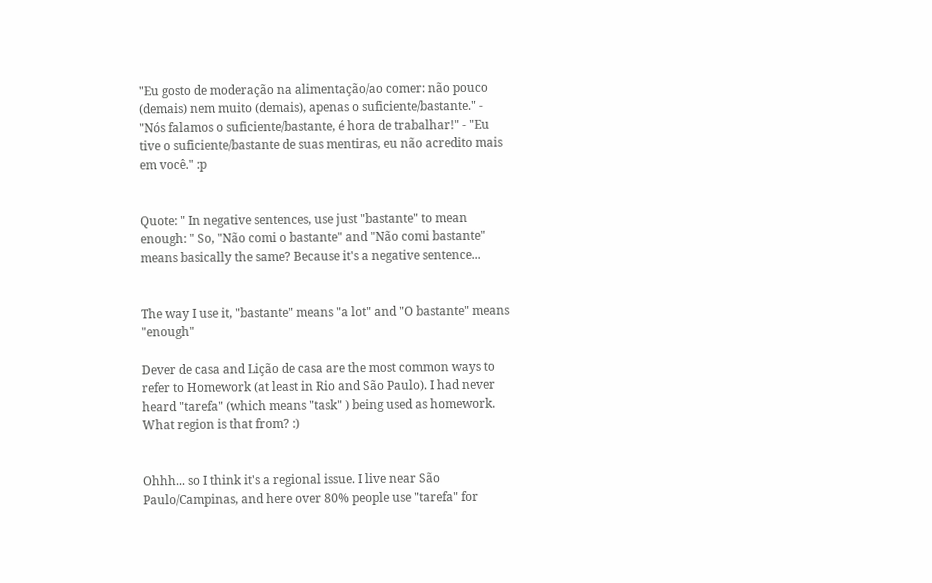"Eu gosto de moderação na alimentação/ao comer: não pouco (demais) nem muito (demais), apenas o suficiente/bastante." - "Nós falamos o suficiente/bastante, é hora de trabalhar!" - "Eu tive o suficiente/bastante de suas mentiras, eu não acredito mais em você." :p


Quote: " In negative sentences, use just "bastante" to mean enough: " So, "Não comi o bastante" and "Não comi bastante" means basically the same? Because it's a negative sentence...


The way I use it, "bastante" means "a lot" and "O bastante" means "enough"

Dever de casa and Lição de casa are the most common ways to refer to Homework (at least in Rio and São Paulo). I had never heard "tarefa" (which means "task" ) being used as homework. What region is that from? :)


Ohhh... so I think it's a regional issue. I live near São Paulo/Campinas, and here over 80% people use "tarefa" for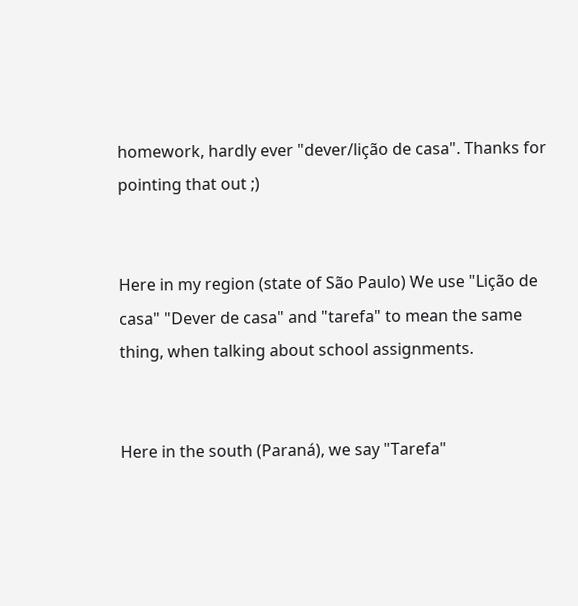homework, hardly ever "dever/lição de casa". Thanks for pointing that out ;)


Here in my region (state of São Paulo) We use "Lição de casa" "Dever de casa" and "tarefa" to mean the same thing, when talking about school assignments.


Here in the south (Paraná), we say "Tarefa"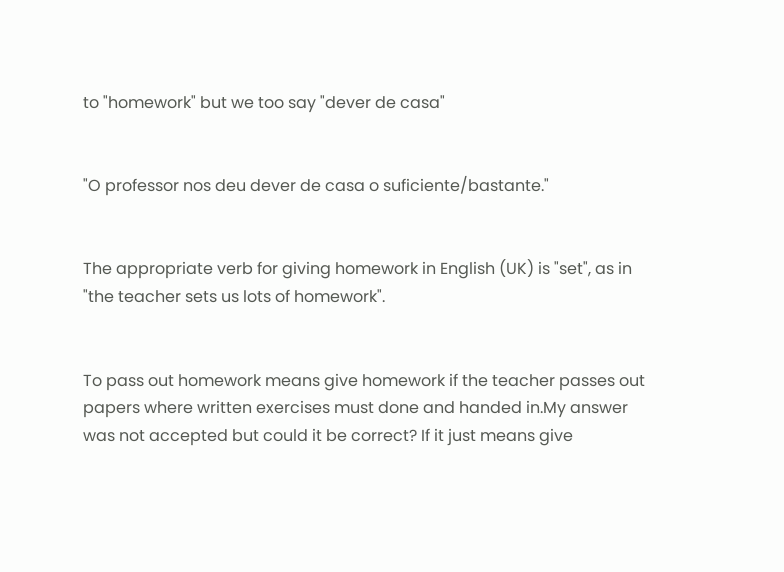to "homework" but we too say "dever de casa"


"O professor nos deu dever de casa o suficiente/bastante."


The appropriate verb for giving homework in English (UK) is "set", as in "the teacher sets us lots of homework".


To pass out homework means give homework if the teacher passes out papers where written exercises must done and handed in.My answer was not accepted but could it be correct? If it just means give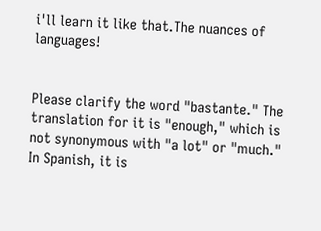i'll learn it like that.The nuances of languages!


Please clarify the word "bastante." The translation for it is "enough," which is not synonymous with "a lot" or "much." In Spanish, it is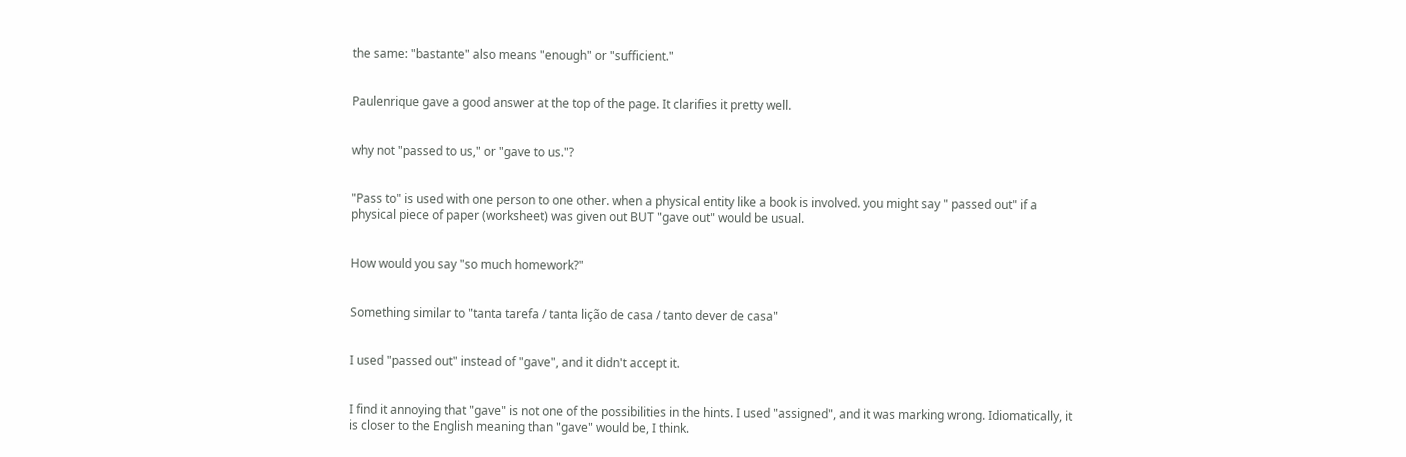the same: "bastante" also means "enough" or "sufficient."


Paulenrique gave a good answer at the top of the page. It clarifies it pretty well.


why not "passed to us," or "gave to us."?


"Pass to" is used with one person to one other. when a physical entity like a book is involved. you might say " passed out" if a physical piece of paper (worksheet) was given out BUT "gave out" would be usual.


How would you say "so much homework?"


Something similar to "tanta tarefa / tanta lição de casa / tanto dever de casa"


I used "passed out" instead of "gave", and it didn't accept it.


I find it annoying that "gave" is not one of the possibilities in the hints. I used "assigned", and it was marking wrong. Idiomatically, it is closer to the English meaning than "gave" would be, I think.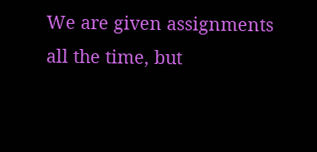We are given assignments all the time, but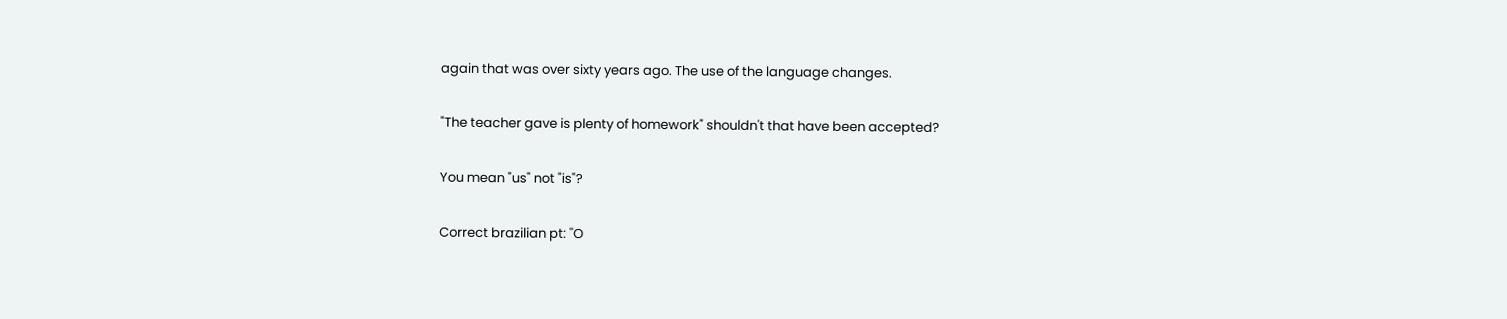again that was over sixty years ago. The use of the language changes.


"The teacher gave is plenty of homework" shouldn't that have been accepted?


You mean "us" not "is"?


Correct brazilian pt: ''O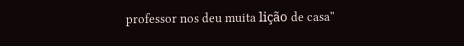professor nos deu muita lição de casa''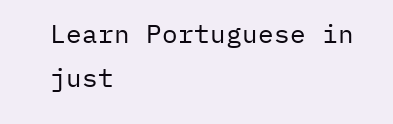Learn Portuguese in just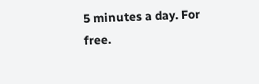5 minutes a day. For free.